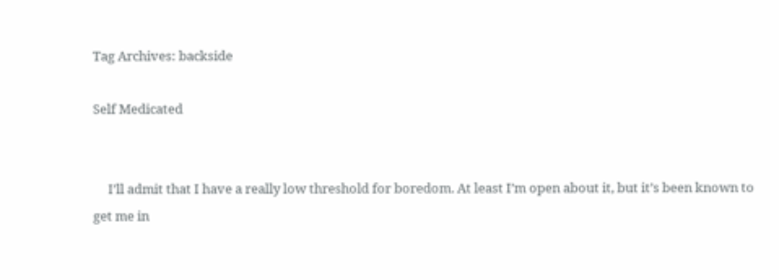Tag Archives: backside

Self Medicated


     I’ll admit that I have a really low threshold for boredom. At least I’m open about it, but it’s been known to get me in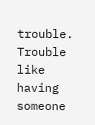trouble. Trouble like having someone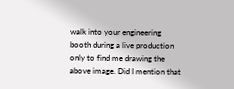walk into your engineering booth during a live production only to find me drawing the above image. Did I mention that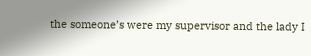the someone’s were my supervisor and the lady I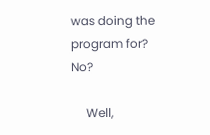was doing the program for? No?

     Well,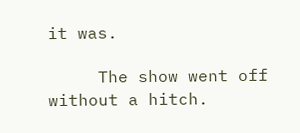it was.

     The show went off without a hitch.